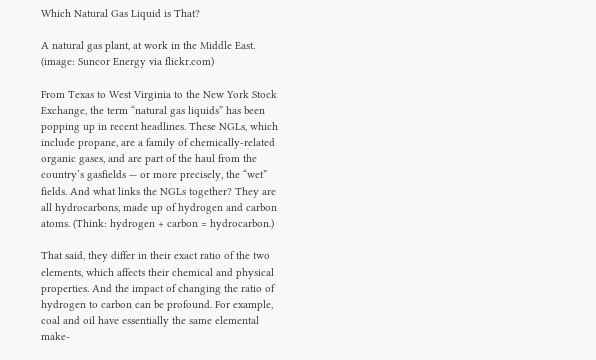Which Natural Gas Liquid is That?

A natural gas plant, at work in the Middle East. (image: Suncor Energy via flickr.com)

From Texas to West Virginia to the New York Stock Exchange, the term “natural gas liquids” has been popping up in recent headlines. These NGLs, which include propane, are a family of chemically-related organic gases, and are part of the haul from the country’s gasfields — or more precisely, the “wet” fields. And what links the NGLs together? They are all hydrocarbons, made up of hydrogen and carbon atoms. (Think: hydrogen + carbon = hydrocarbon.)

That said, they differ in their exact ratio of the two elements, which affects their chemical and physical properties. And the impact of changing the ratio of hydrogen to carbon can be profound. For example, coal and oil have essentially the same elemental make-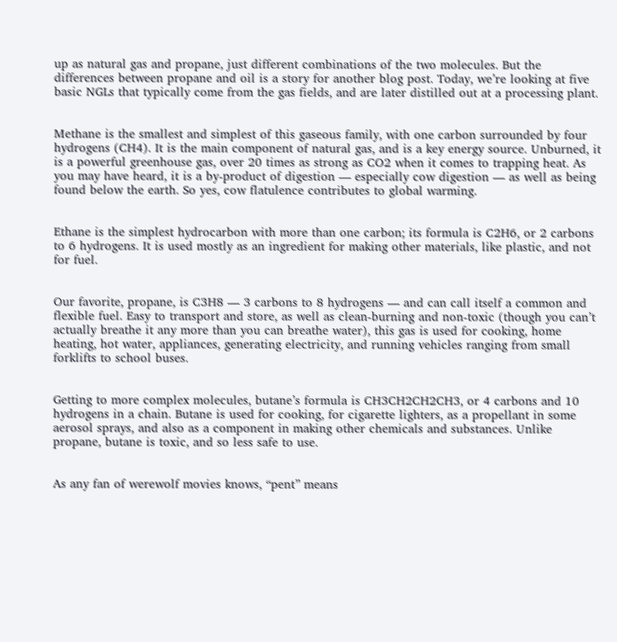up as natural gas and propane, just different combinations of the two molecules. But the differences between propane and oil is a story for another blog post. Today, we’re looking at five basic NGLs that typically come from the gas fields, and are later distilled out at a processing plant.


Methane is the smallest and simplest of this gaseous family, with one carbon surrounded by four hydrogens (CH4). It is the main component of natural gas, and is a key energy source. Unburned, it is a powerful greenhouse gas, over 20 times as strong as CO2 when it comes to trapping heat. As you may have heard, it is a by-product of digestion — especially cow digestion — as well as being found below the earth. So yes, cow flatulence contributes to global warming.


Ethane is the simplest hydrocarbon with more than one carbon; its formula is C2H6, or 2 carbons to 6 hydrogens. It is used mostly as an ingredient for making other materials, like plastic, and not for fuel.


Our favorite, propane, is C3H8 — 3 carbons to 8 hydrogens — and can call itself a common and flexible fuel. Easy to transport and store, as well as clean-burning and non-toxic (though you can’t actually breathe it any more than you can breathe water), this gas is used for cooking, home heating, hot water, appliances, generating electricity, and running vehicles ranging from small forklifts to school buses.


Getting to more complex molecules, butane’s formula is CH3CH2CH2CH3, or 4 carbons and 10 hydrogens in a chain. Butane is used for cooking, for cigarette lighters, as a propellant in some aerosol sprays, and also as a component in making other chemicals and substances. Unlike propane, butane is toxic, and so less safe to use.


As any fan of werewolf movies knows, “pent” means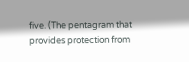five. (The pentagram that provides protection from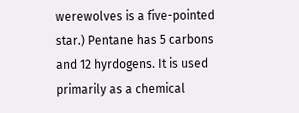werewolves is a five-pointed star.) Pentane has 5 carbons and 12 hyrdogens. It is used primarily as a chemical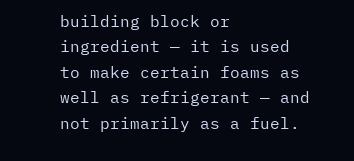building block or ingredient — it is used to make certain foams as well as refrigerant — and not primarily as a fuel.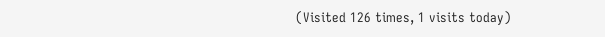(Visited 126 times, 1 visits today)